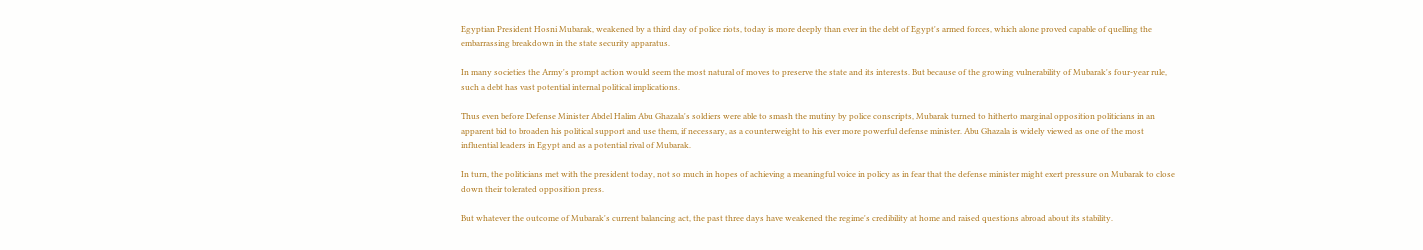Egyptian President Hosni Mubarak, weakened by a third day of police riots, today is more deeply than ever in the debt of Egypt's armed forces, which alone proved capable of quelling the embarrassing breakdown in the state security apparatus.

In many societies the Army's prompt action would seem the most natural of moves to preserve the state and its interests. But because of the growing vulnerability of Mubarak's four-year rule, such a debt has vast potential internal political implications.

Thus even before Defense Minister Abdel Halim Abu Ghazala's soldiers were able to smash the mutiny by police conscripts, Mubarak turned to hitherto marginal opposition politicians in an apparent bid to broaden his political support and use them, if necessary, as a counterweight to his ever more powerful defense minister. Abu Ghazala is widely viewed as one of the most influential leaders in Egypt and as a potential rival of Mubarak.

In turn, the politicians met with the president today, not so much in hopes of achieving a meaningful voice in policy as in fear that the defense minister might exert pressure on Mubarak to close down their tolerated opposition press.

But whatever the outcome of Mubarak's current balancing act, the past three days have weakened the regime's credibility at home and raised questions abroad about its stability.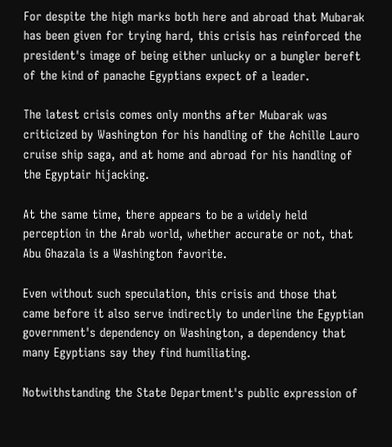For despite the high marks both here and abroad that Mubarak has been given for trying hard, this crisis has reinforced the president's image of being either unlucky or a bungler bereft of the kind of panache Egyptians expect of a leader.

The latest crisis comes only months after Mubarak was criticized by Washington for his handling of the Achille Lauro cruise ship saga, and at home and abroad for his handling of the Egyptair hijacking.

At the same time, there appears to be a widely held perception in the Arab world, whether accurate or not, that Abu Ghazala is a Washington favorite.

Even without such speculation, this crisis and those that came before it also serve indirectly to underline the Egyptian government's dependency on Washington, a dependency that many Egyptians say they find humiliating.

Notwithstanding the State Department's public expression of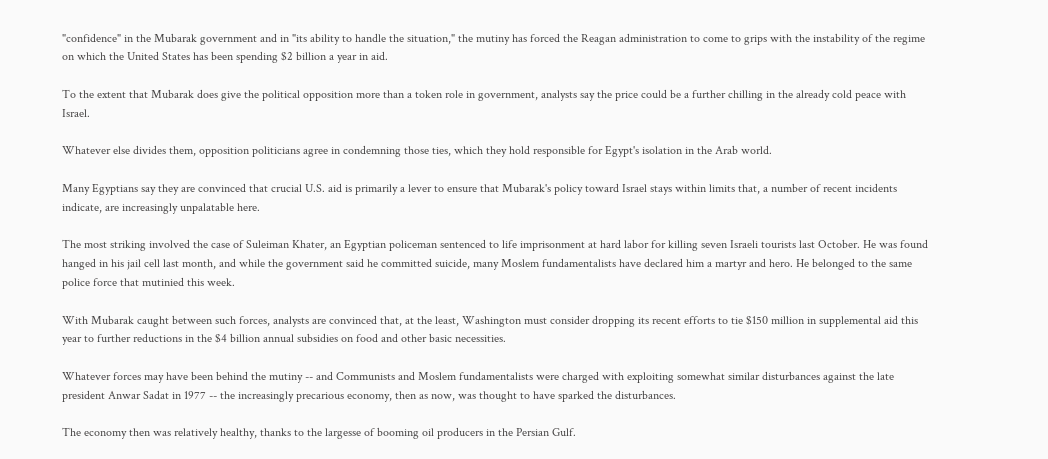"confidence" in the Mubarak government and in "its ability to handle the situation," the mutiny has forced the Reagan administration to come to grips with the instability of the regime on which the United States has been spending $2 billion a year in aid.

To the extent that Mubarak does give the political opposition more than a token role in government, analysts say the price could be a further chilling in the already cold peace with Israel.

Whatever else divides them, opposition politicians agree in condemning those ties, which they hold responsible for Egypt's isolation in the Arab world.

Many Egyptians say they are convinced that crucial U.S. aid is primarily a lever to ensure that Mubarak's policy toward Israel stays within limits that, a number of recent incidents indicate, are increasingly unpalatable here.

The most striking involved the case of Suleiman Khater, an Egyptian policeman sentenced to life imprisonment at hard labor for killing seven Israeli tourists last October. He was found hanged in his jail cell last month, and while the government said he committed suicide, many Moslem fundamentalists have declared him a martyr and hero. He belonged to the same police force that mutinied this week.

With Mubarak caught between such forces, analysts are convinced that, at the least, Washington must consider dropping its recent efforts to tie $150 million in supplemental aid this year to further reductions in the $4 billion annual subsidies on food and other basic necessities.

Whatever forces may have been behind the mutiny -- and Communists and Moslem fundamentalists were charged with exploiting somewhat similar disturbances against the late president Anwar Sadat in 1977 -- the increasingly precarious economy, then as now, was thought to have sparked the disturbances.

The economy then was relatively healthy, thanks to the largesse of booming oil producers in the Persian Gulf.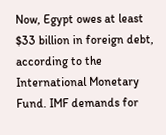Now, Egypt owes at least $33 billion in foreign debt, according to the International Monetary Fund. IMF demands for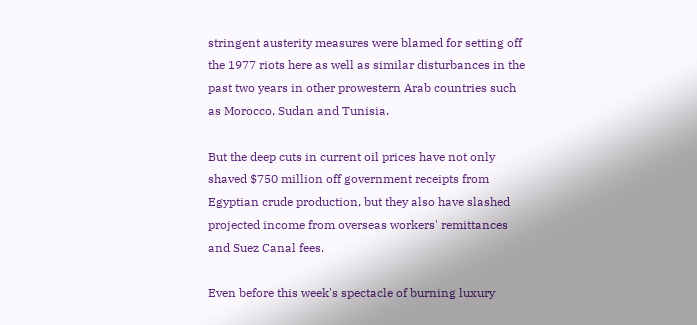stringent austerity measures were blamed for setting off the 1977 riots here as well as similar disturbances in the past two years in other prowestern Arab countries such as Morocco, Sudan and Tunisia.

But the deep cuts in current oil prices have not only shaved $750 million off government receipts from Egyptian crude production, but they also have slashed projected income from overseas workers' remittances and Suez Canal fees.

Even before this week's spectacle of burning luxury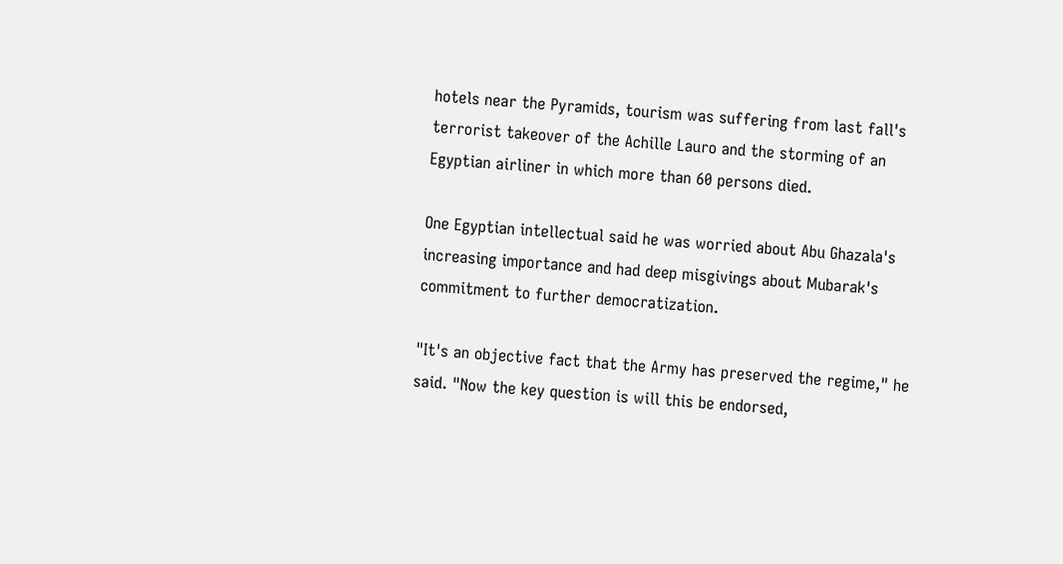hotels near the Pyramids, tourism was suffering from last fall's terrorist takeover of the Achille Lauro and the storming of an Egyptian airliner in which more than 60 persons died.

One Egyptian intellectual said he was worried about Abu Ghazala's increasing importance and had deep misgivings about Mubarak's commitment to further democratization.

"It's an objective fact that the Army has preserved the regime," he said. "Now the key question is will this be endorsed,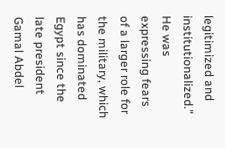legitimized and institutionalized." He was expressing fears of a larger role for the military, which has dominated Egypt since the late president Gamal Abdel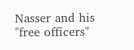Nasser and his "free officers"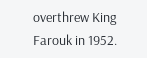overthrew King Farouk in 1952.